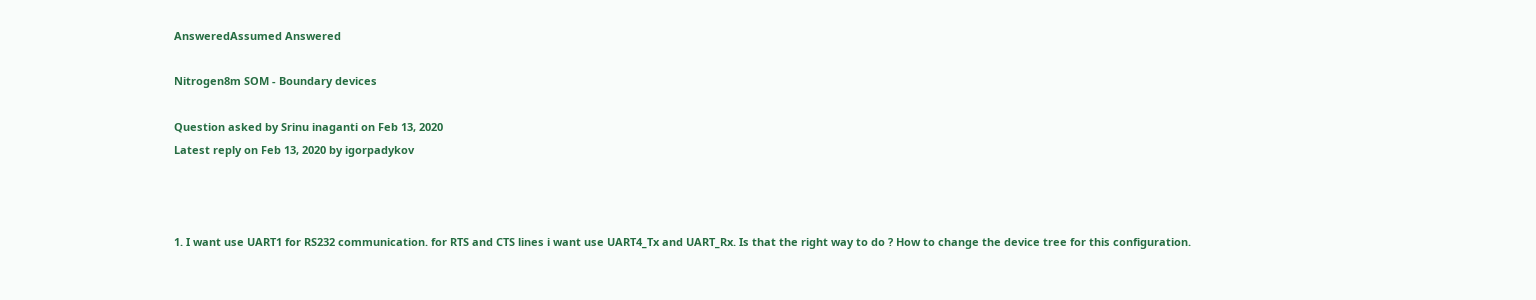AnsweredAssumed Answered

Nitrogen8m SOM - Boundary devices

Question asked by Srinu inaganti on Feb 13, 2020
Latest reply on Feb 13, 2020 by igorpadykov



1. I want use UART1 for RS232 communication. for RTS and CTS lines i want use UART4_Tx and UART_Rx. Is that the right way to do ? How to change the device tree for this configuration.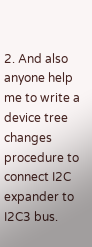2. And also anyone help me to write a device tree changes procedure to connect I2C expander to I2C3 bus.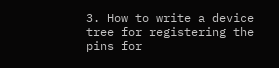3. How to write a device tree for registering the pins for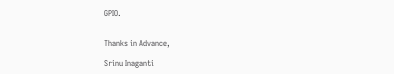GPIO.


Thanks in Advance,

Srinu Inaganti